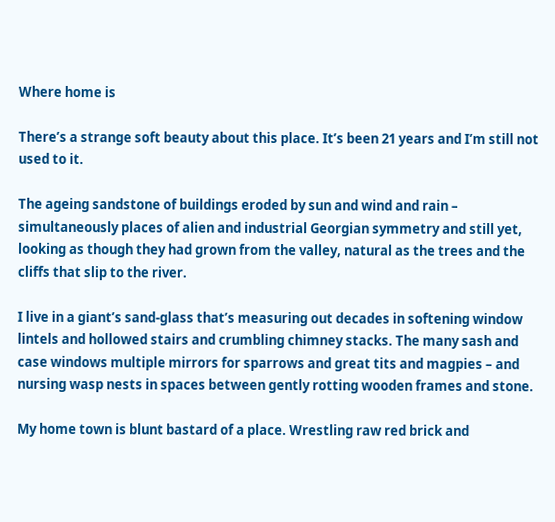Where home is

There’s a strange soft beauty about this place. It’s been 21 years and I’m still not used to it.

The ageing sandstone of buildings eroded by sun and wind and rain – simultaneously places of alien and industrial Georgian symmetry and still yet, looking as though they had grown from the valley, natural as the trees and the cliffs that slip to the river.

I live in a giant’s sand-glass that’s measuring out decades in softening window lintels and hollowed stairs and crumbling chimney stacks. The many sash and case windows multiple mirrors for sparrows and great tits and magpies – and nursing wasp nests in spaces between gently rotting wooden frames and stone.

My home town is blunt bastard of a place. Wrestling raw red brick and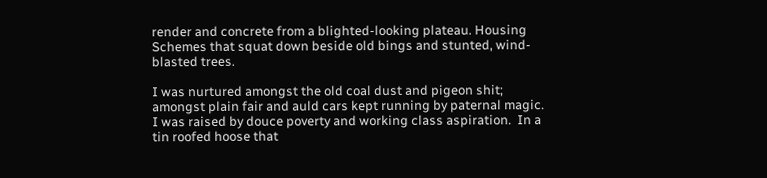render and concrete from a blighted-looking plateau. Housing Schemes that squat down beside old bings and stunted, wind-blasted trees.

I was nurtured amongst the old coal dust and pigeon shit; amongst plain fair and auld cars kept running by paternal magic. I was raised by douce poverty and working class aspiration.  In a tin roofed hoose that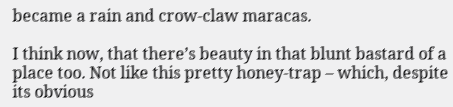became a rain and crow-claw maracas.

I think now, that there’s beauty in that blunt bastard of a place too. Not like this pretty honey-trap – which, despite its obvious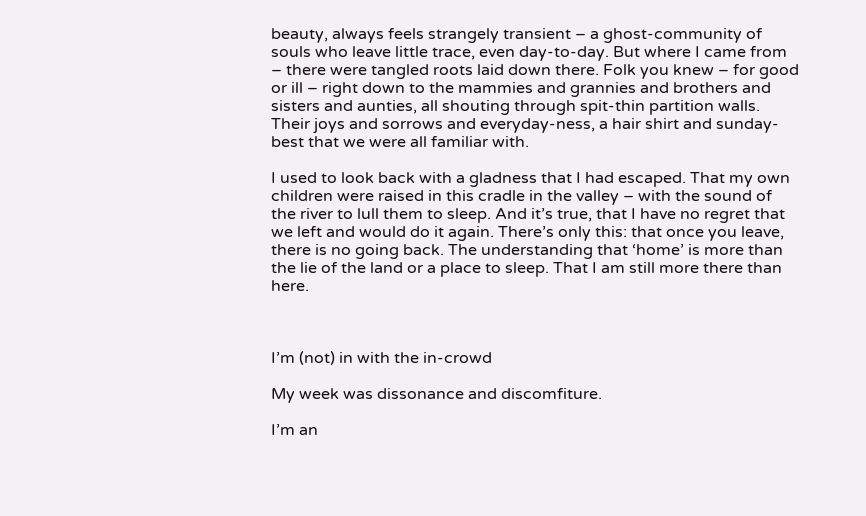beauty, always feels strangely transient – a ghost-community of souls who leave little trace, even day-to-day. But where I came from – there were tangled roots laid down there. Folk you knew – for good or ill – right down to the mammies and grannies and brothers and sisters and aunties, all shouting through spit-thin partition walls. Their joys and sorrows and everyday-ness, a hair shirt and sunday-best that we were all familiar with.

I used to look back with a gladness that I had escaped. That my own children were raised in this cradle in the valley – with the sound of the river to lull them to sleep. And it’s true, that I have no regret that we left and would do it again. There’s only this: that once you leave, there is no going back. The understanding that ‘home’ is more than the lie of the land or a place to sleep. That I am still more there than here.



I’m (not) in with the in-crowd

My week was dissonance and discomfiture.

I’m an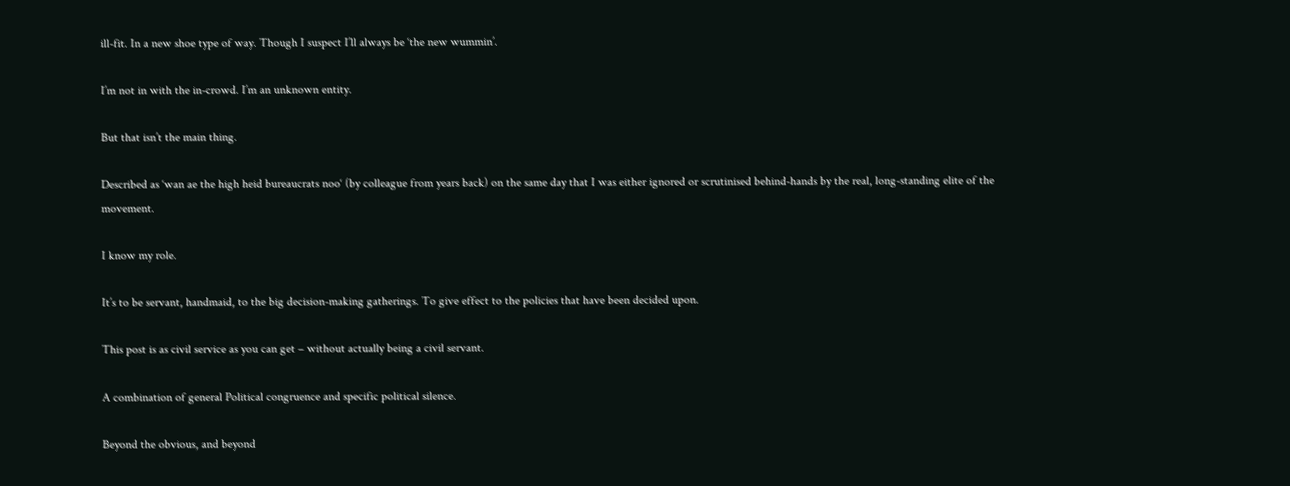ill-fit. In a new shoe type of way. Though I suspect I’ll always be ‘the new wummin’.

I’m not in with the in-crowd. I’m an unknown entity.

But that isn’t the main thing.

Described as ‘wan ae the high heid bureaucrats noo‘ (by colleague from years back) on the same day that I was either ignored or scrutinised behind-hands by the real, long-standing elite of the movement.

I know my role.

It’s to be servant, handmaid, to the big decision-making gatherings. To give effect to the policies that have been decided upon.

This post is as civil service as you can get – without actually being a civil servant.

A combination of general Political congruence and specific political silence.

Beyond the obvious, and beyond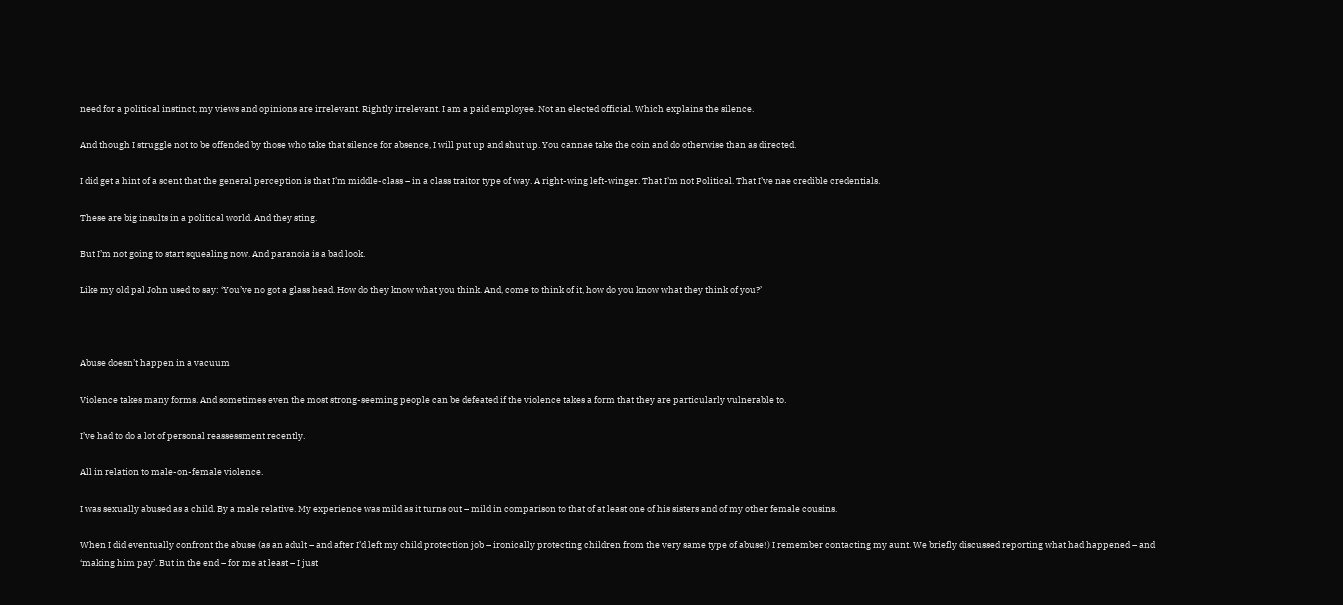need for a political instinct, my views and opinions are irrelevant. Rightly irrelevant. I am a paid employee. Not an elected official. Which explains the silence.

And though I struggle not to be offended by those who take that silence for absence, I will put up and shut up. You cannae take the coin and do otherwise than as directed.

I did get a hint of a scent that the general perception is that I’m middle-class – in a class traitor type of way. A right-wing left-winger. That I’m not Political. That I’ve nae credible credentials.

These are big insults in a political world. And they sting.

But I’m not going to start squealing now. And paranoia is a bad look.

Like my old pal John used to say: ‘You’ve no got a glass head. How do they know what you think. And, come to think of it, how do you know what they think of you?’



Abuse doesn’t happen in a vacuum

Violence takes many forms. And sometimes even the most strong-seeming people can be defeated if the violence takes a form that they are particularly vulnerable to.

I’ve had to do a lot of personal reassessment recently.

All in relation to male-on-female violence.

I was sexually abused as a child. By a male relative. My experience was mild as it turns out – mild in comparison to that of at least one of his sisters and of my other female cousins.

When I did eventually confront the abuse (as an adult – and after I’d left my child protection job – ironically protecting children from the very same type of abuse!) I remember contacting my aunt. We briefly discussed reporting what had happened – and ‘making him pay’. But in the end – for me at least – I just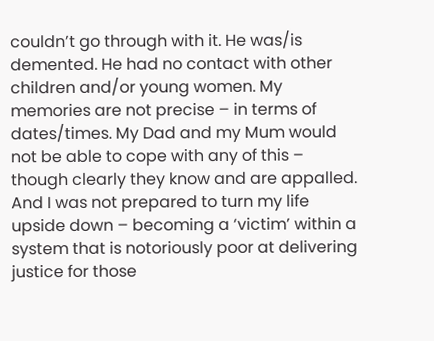couldn’t go through with it. He was/is demented. He had no contact with other children and/or young women. My memories are not precise – in terms of dates/times. My Dad and my Mum would not be able to cope with any of this – though clearly they know and are appalled. And I was not prepared to turn my life upside down – becoming a ‘victim’ within a system that is notoriously poor at delivering justice for those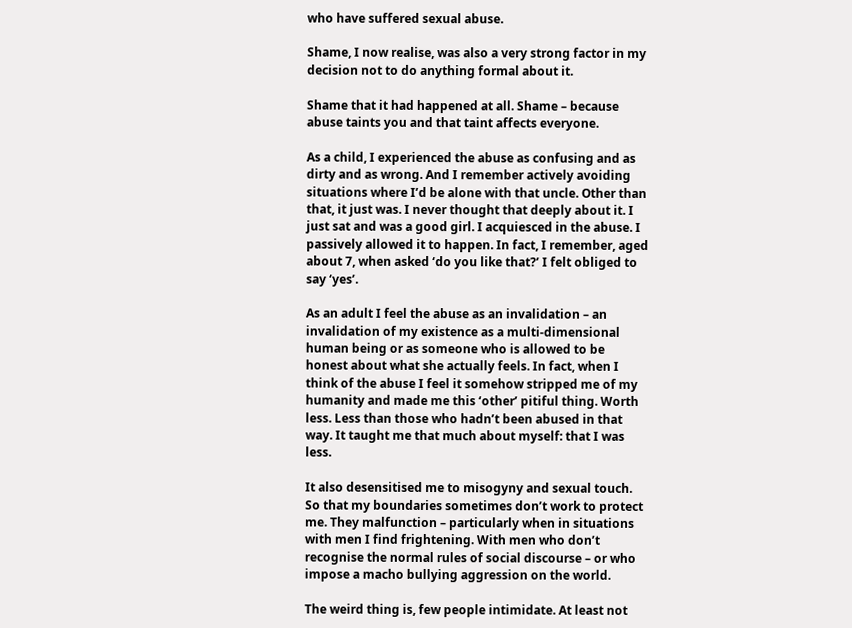who have suffered sexual abuse.

Shame, I now realise, was also a very strong factor in my decision not to do anything formal about it.

Shame that it had happened at all. Shame – because abuse taints you and that taint affects everyone.

As a child, I experienced the abuse as confusing and as dirty and as wrong. And I remember actively avoiding situations where I’d be alone with that uncle. Other than that, it just was. I never thought that deeply about it. I just sat and was a good girl. I acquiesced in the abuse. I passively allowed it to happen. In fact, I remember, aged about 7, when asked ‘do you like that?’ I felt obliged to say ‘yes’.

As an adult I feel the abuse as an invalidation – an invalidation of my existence as a multi-dimensional human being or as someone who is allowed to be honest about what she actually feels. In fact, when I think of the abuse I feel it somehow stripped me of my humanity and made me this ‘other’ pitiful thing. Worth less. Less than those who hadn’t been abused in that way. It taught me that much about myself: that I was less.

It also desensitised me to misogyny and sexual touch. So that my boundaries sometimes don’t work to protect me. They malfunction – particularly when in situations with men I find frightening. With men who don’t recognise the normal rules of social discourse – or who impose a macho bullying aggression on the world.

The weird thing is, few people intimidate. At least not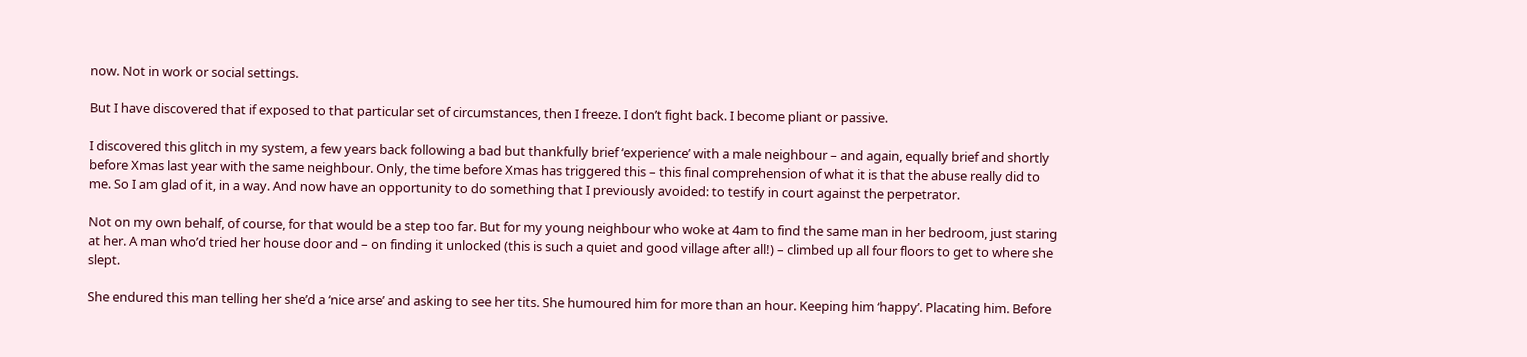now. Not in work or social settings.

But I have discovered that if exposed to that particular set of circumstances, then I freeze. I don’t fight back. I become pliant or passive.

I discovered this glitch in my system, a few years back following a bad but thankfully brief ‘experience’ with a male neighbour – and again, equally brief and shortly before Xmas last year with the same neighbour. Only, the time before Xmas has triggered this – this final comprehension of what it is that the abuse really did to me. So I am glad of it, in a way. And now have an opportunity to do something that I previously avoided: to testify in court against the perpetrator.

Not on my own behalf, of course, for that would be a step too far. But for my young neighbour who woke at 4am to find the same man in her bedroom, just staring at her. A man who’d tried her house door and – on finding it unlocked (this is such a quiet and good village after all!) – climbed up all four floors to get to where she slept.

She endured this man telling her she’d a ‘nice arse’ and asking to see her tits. She humoured him for more than an hour. Keeping him ‘happy’. Placating him. Before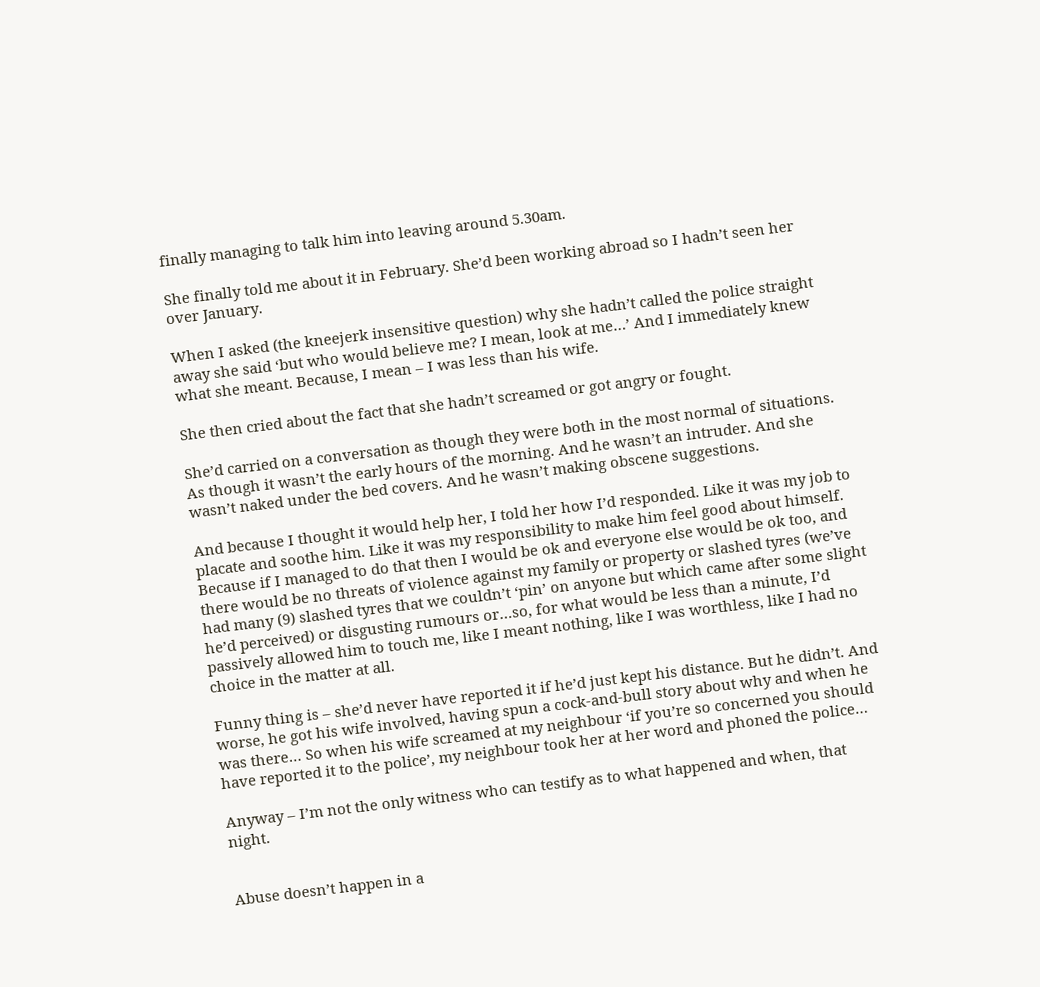finally managing to talk him into leaving around 5.30am.

She finally told me about it in February. She’d been working abroad so I hadn’t seen her over January.

When I asked (the kneejerk insensitive question) why she hadn’t called the police straight away she said ‘but who would believe me? I mean, look at me…’ And I immediately knew what she meant. Because, I mean – I was less than his wife.

She then cried about the fact that she hadn’t screamed or got angry or fought.

She’d carried on a conversation as though they were both in the most normal of situations. As though it wasn’t the early hours of the morning. And he wasn’t an intruder. And she wasn’t naked under the bed covers. And he wasn’t making obscene suggestions.

And because I thought it would help her, I told her how I’d responded. Like it was my job to placate and soothe him. Like it was my responsibility to make him feel good about himself. Because if I managed to do that then I would be ok and everyone else would be ok too, and there would be no threats of violence against my family or property or slashed tyres (we’ve had many (9) slashed tyres that we couldn’t ‘pin’ on anyone but which came after some slight he’d perceived) or disgusting rumours or…so, for what would be less than a minute, I’d passively allowed him to touch me, like I meant nothing, like I was worthless, like I had no choice in the matter at all.

Funny thing is – she’d never have reported it if he’d just kept his distance. But he didn’t. And worse, he got his wife involved, having spun a cock-and-bull story about why and when he was there… So when his wife screamed at my neighbour ‘if you’re so concerned you should have reported it to the police’, my neighbour took her at her word and phoned the police…

Anyway – I’m not the only witness who can testify as to what happened and when, that night.


Abuse doesn’t happen in a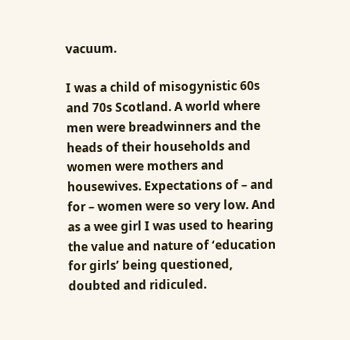vacuum.

I was a child of misogynistic 60s and 70s Scotland. A world where men were breadwinners and the heads of their households and women were mothers and housewives. Expectations of – and for – women were so very low. And as a wee girl I was used to hearing the value and nature of ‘education for girls’ being questioned, doubted and ridiculed.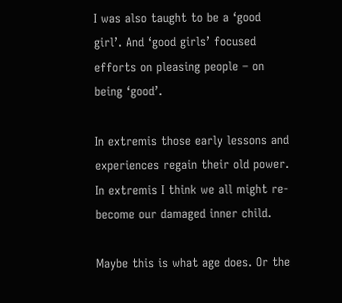I was also taught to be a ‘good girl’. And ‘good girls’ focused efforts on pleasing people – on being ‘good’.

In extremis those early lessons and experiences regain their old power. In extremis I think we all might re-become our damaged inner child.

Maybe this is what age does. Or the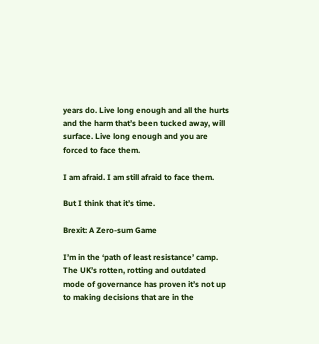years do. Live long enough and all the hurts and the harm that’s been tucked away, will surface. Live long enough and you are forced to face them.

I am afraid. I am still afraid to face them.

But I think that it’s time.

Brexit: A Zero-sum Game

I’m in the ‘path of least resistance’ camp. The UK’s rotten, rotting and outdated mode of governance has proven it’s not up to making decisions that are in the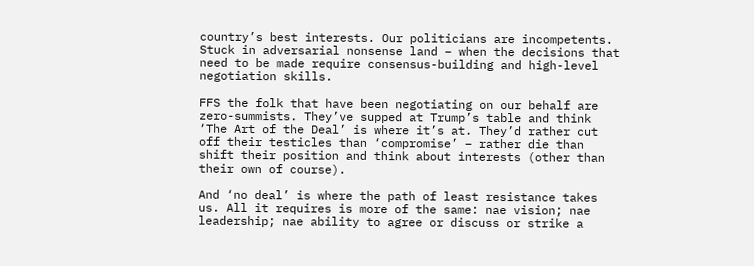country’s best interests. Our politicians are incompetents. Stuck in adversarial nonsense land – when the decisions that need to be made require consensus-building and high-level negotiation skills.

FFS the folk that have been negotiating on our behalf are zero-summists. They’ve supped at Trump’s table and think ‘The Art of the Deal’ is where it’s at. They’d rather cut off their testicles than ‘compromise’ – rather die than shift their position and think about interests (other than their own of course).

And ‘no deal’ is where the path of least resistance takes us. All it requires is more of the same: nae vision; nae leadership; nae ability to agree or discuss or strike a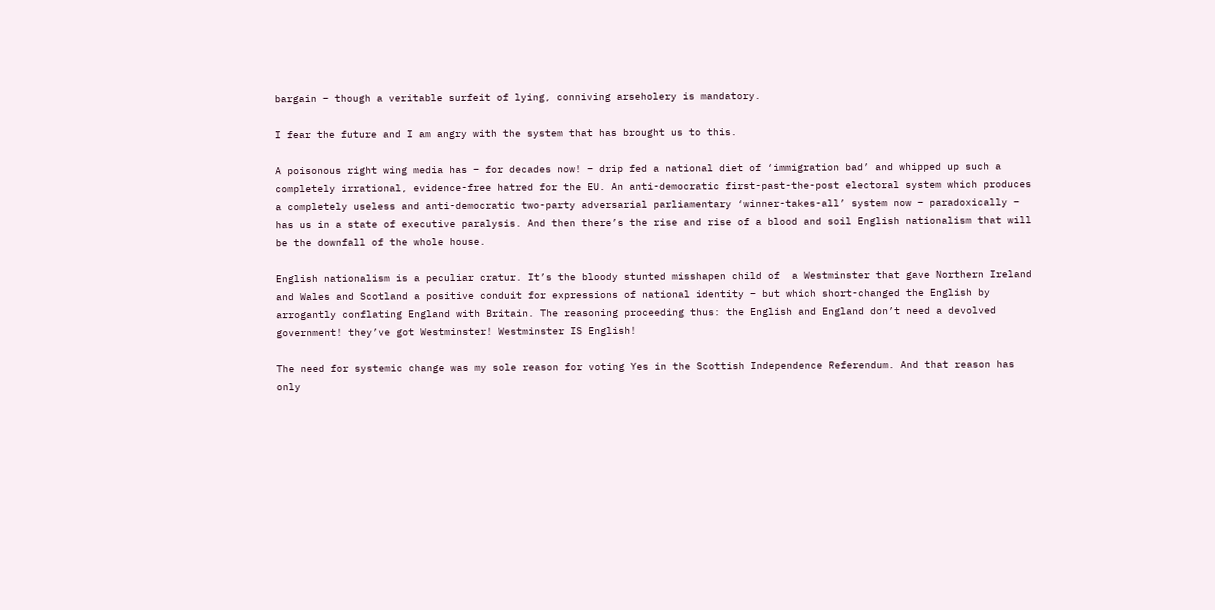bargain – though a veritable surfeit of lying, conniving arseholery is mandatory.

I fear the future and I am angry with the system that has brought us to this.

A poisonous right wing media has – for decades now! – drip fed a national diet of ‘immigration bad’ and whipped up such a completely irrational, evidence-free hatred for the EU. An anti-democratic first-past-the-post electoral system which produces a completely useless and anti-democratic two-party adversarial parliamentary ‘winner-takes-all’ system now – paradoxically – has us in a state of executive paralysis. And then there’s the rise and rise of a blood and soil English nationalism that will be the downfall of the whole house.

English nationalism is a peculiar cratur. It’s the bloody stunted misshapen child of  a Westminster that gave Northern Ireland and Wales and Scotland a positive conduit for expressions of national identity – but which short-changed the English by arrogantly conflating England with Britain. The reasoning proceeding thus: the English and England don’t need a devolved government! they’ve got Westminster! Westminster IS English!

The need for systemic change was my sole reason for voting Yes in the Scottish Independence Referendum. And that reason has only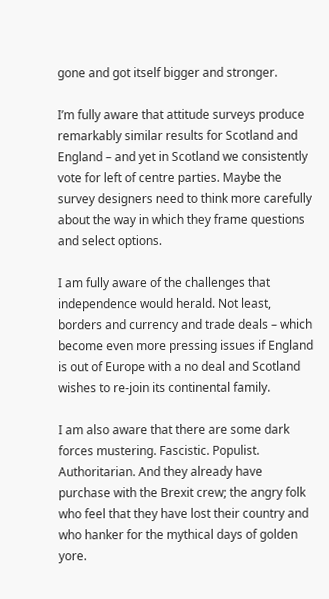gone and got itself bigger and stronger.

I’m fully aware that attitude surveys produce remarkably similar results for Scotland and England – and yet in Scotland we consistently vote for left of centre parties. Maybe the survey designers need to think more carefully about the way in which they frame questions and select options.

I am fully aware of the challenges that independence would herald. Not least, borders and currency and trade deals – which become even more pressing issues if England is out of Europe with a no deal and Scotland wishes to re-join its continental family.

I am also aware that there are some dark forces mustering. Fascistic. Populist. Authoritarian. And they already have purchase with the Brexit crew; the angry folk who feel that they have lost their country and who hanker for the mythical days of golden yore.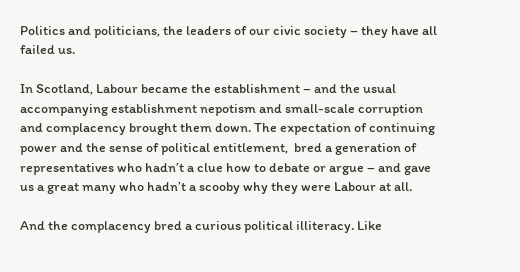Politics and politicians, the leaders of our civic society – they have all failed us.

In Scotland, Labour became the establishment – and the usual accompanying establishment nepotism and small-scale corruption and complacency brought them down. The expectation of continuing power and the sense of political entitlement,  bred a generation of representatives who hadn’t a clue how to debate or argue – and gave us a great many who hadn’t a scooby why they were Labour at all.

And the complacency bred a curious political illiteracy. Like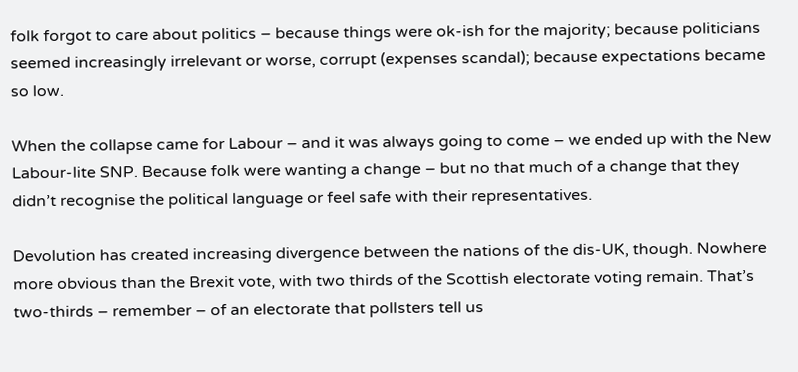folk forgot to care about politics – because things were ok-ish for the majority; because politicians seemed increasingly irrelevant or worse, corrupt (expenses scandal); because expectations became so low.

When the collapse came for Labour – and it was always going to come – we ended up with the New Labour-lite SNP. Because folk were wanting a change – but no that much of a change that they didn’t recognise the political language or feel safe with their representatives.

Devolution has created increasing divergence between the nations of the dis-UK, though. Nowhere more obvious than the Brexit vote, with two thirds of the Scottish electorate voting remain. That’s two-thirds – remember – of an electorate that pollsters tell us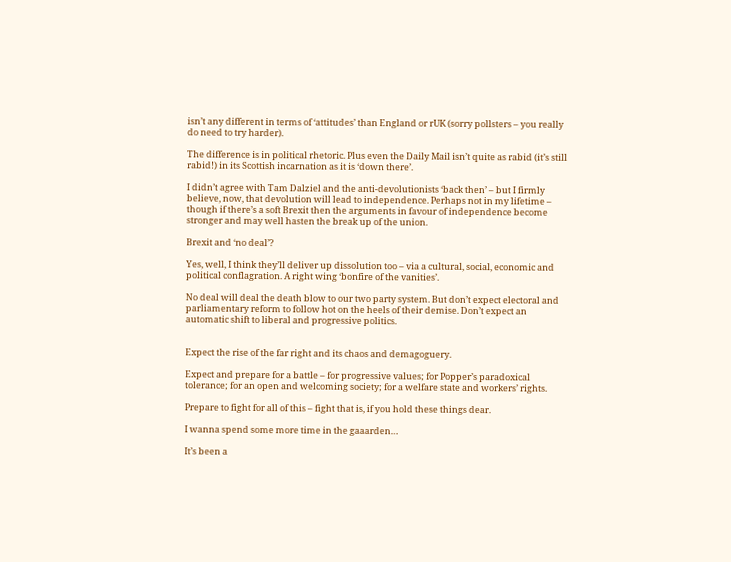isn’t any different in terms of ‘attitudes’ than England or rUK (sorry pollsters – you really do need to try harder).

The difference is in political rhetoric. Plus even the Daily Mail isn’t quite as rabid (it’s still rabid!) in its Scottish incarnation as it is ‘down there’.

I didn’t agree with Tam Dalziel and the anti-devolutionists ‘back then’ – but I firmly believe, now, that devolution will lead to independence. Perhaps not in my lifetime – though if there’s a soft Brexit then the arguments in favour of independence become stronger and may well hasten the break up of the union.

Brexit and ‘no deal’?

Yes, well, I think they’ll deliver up dissolution too – via a cultural, social, economic and political conflagration. A right wing ‘bonfire of the vanities’.

No deal will deal the death blow to our two party system. But don’t expect electoral and parliamentary reform to follow hot on the heels of their demise. Don’t expect an automatic shift to liberal and progressive politics.


Expect the rise of the far right and its chaos and demagoguery.

Expect and prepare for a battle – for progressive values; for Popper’s paradoxical tolerance; for an open and welcoming society; for a welfare state and workers’ rights.

Prepare to fight for all of this – fight that is, if you hold these things dear.

I wanna spend some more time in the gaaarden…

It’s been a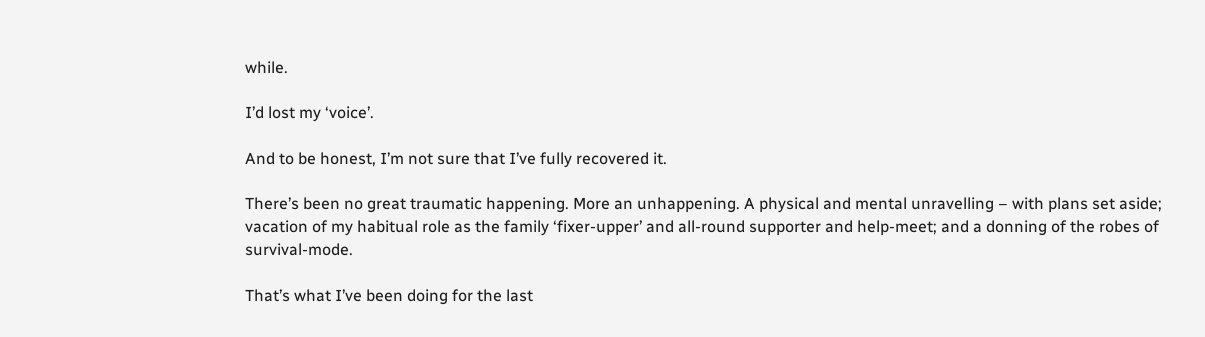while.

I’d lost my ‘voice’.

And to be honest, I’m not sure that I’ve fully recovered it.

There’s been no great traumatic happening. More an unhappening. A physical and mental unravelling – with plans set aside; vacation of my habitual role as the family ‘fixer-upper’ and all-round supporter and help-meet; and a donning of the robes of survival-mode.

That’s what I’ve been doing for the last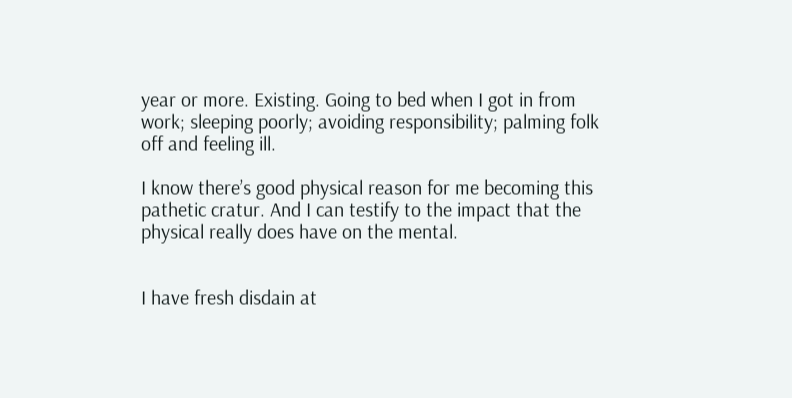year or more. Existing. Going to bed when I got in from work; sleeping poorly; avoiding responsibility; palming folk off and feeling ill.

I know there’s good physical reason for me becoming this pathetic cratur. And I can testify to the impact that the physical really does have on the mental.


I have fresh disdain at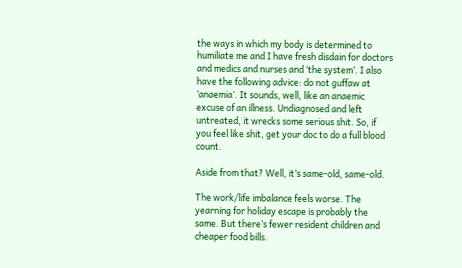the ways in which my body is determined to humiliate me and I have fresh disdain for doctors and medics and nurses and ‘the system’. I also have the following advice: do not guffaw at ‘anaemia’. It sounds, well, like an anaemic excuse of an illness. Undiagnosed and left untreated, it wrecks some serious shit. So, if you feel like shit, get your doc to do a full blood count.

Aside from that? Well, it’s same-old, same-old.

The work/life imbalance feels worse. The yearning for holiday escape is probably the same. But there’s fewer resident children and cheaper food bills.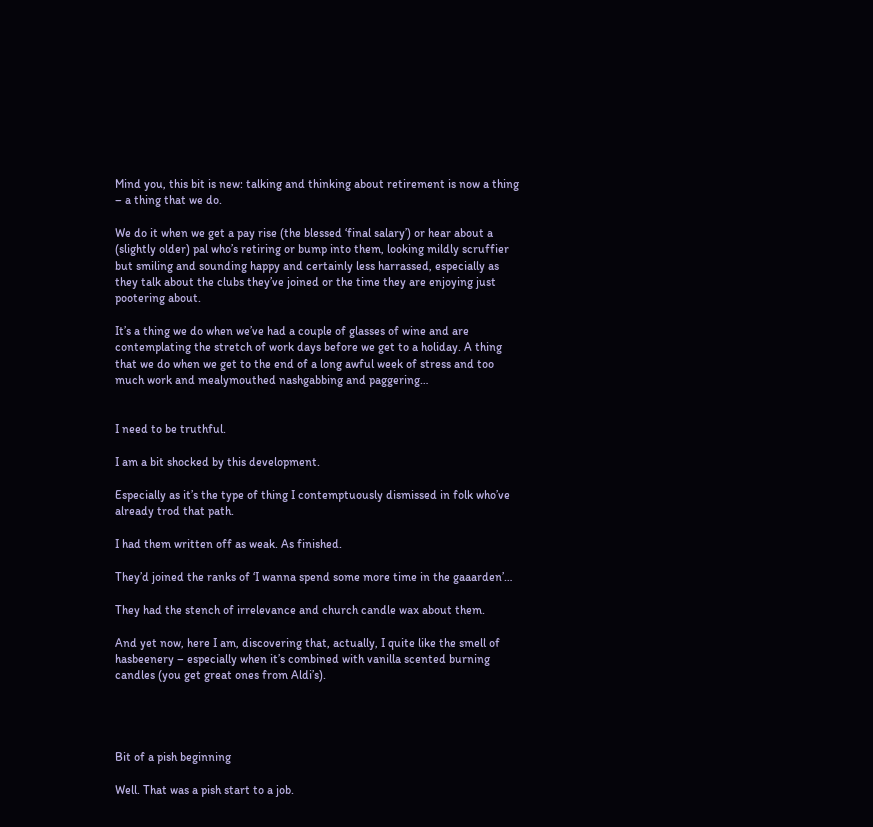Mind you, this bit is new: talking and thinking about retirement is now a thing – a thing that we do.

We do it when we get a pay rise (the blessed ‘final salary’) or hear about a (slightly older) pal who’s retiring or bump into them, looking mildly scruffier but smiling and sounding happy and certainly less harrassed, especially as they talk about the clubs they’ve joined or the time they are enjoying just pootering about.

It’s a thing we do when we’ve had a couple of glasses of wine and are contemplating the stretch of work days before we get to a holiday. A thing that we do when we get to the end of a long awful week of stress and too much work and mealymouthed nashgabbing and paggering…


I need to be truthful.

I am a bit shocked by this development.

Especially as it’s the type of thing I contemptuously dismissed in folk who’ve already trod that path.

I had them written off as weak. As finished.

They’d joined the ranks of ‘I wanna spend some more time in the gaaarden’…

They had the stench of irrelevance and church candle wax about them.

And yet now, here I am, discovering that, actually, I quite like the smell of hasbeenery – especially when it’s combined with vanilla scented burning candles (you get great ones from Aldi’s).




Bit of a pish beginning

Well. That was a pish start to a job.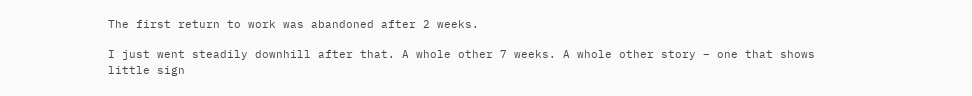The first return to work was abandoned after 2 weeks.

I just went steadily downhill after that. A whole other 7 weeks. A whole other story – one that shows little sign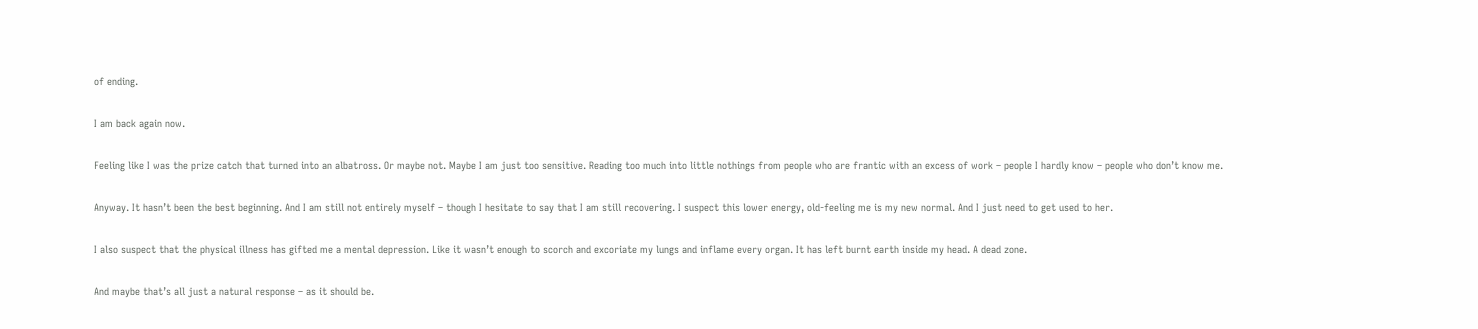of ending.

I am back again now.

Feeling like I was the prize catch that turned into an albatross. Or maybe not. Maybe I am just too sensitive. Reading too much into little nothings from people who are frantic with an excess of work – people I hardly know – people who don’t know me.

Anyway. It hasn’t been the best beginning. And I am still not entirely myself – though I hesitate to say that I am still recovering. I suspect this lower energy, old-feeling me is my new normal. And I just need to get used to her.

I also suspect that the physical illness has gifted me a mental depression. Like it wasn’t enough to scorch and excoriate my lungs and inflame every organ. It has left burnt earth inside my head. A dead zone.

And maybe that’s all just a natural response – as it should be.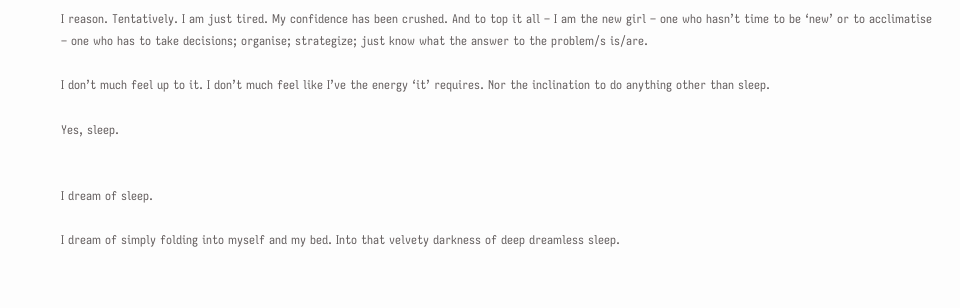I reason. Tentatively. I am just tired. My confidence has been crushed. And to top it all – I am the new girl – one who hasn’t time to be ‘new’ or to acclimatise – one who has to take decisions; organise; strategize; just know what the answer to the problem/s is/are.

I don’t much feel up to it. I don’t much feel like I’ve the energy ‘it’ requires. Nor the inclination to do anything other than sleep.

Yes, sleep.


I dream of sleep.

I dream of simply folding into myself and my bed. Into that velvety darkness of deep dreamless sleep.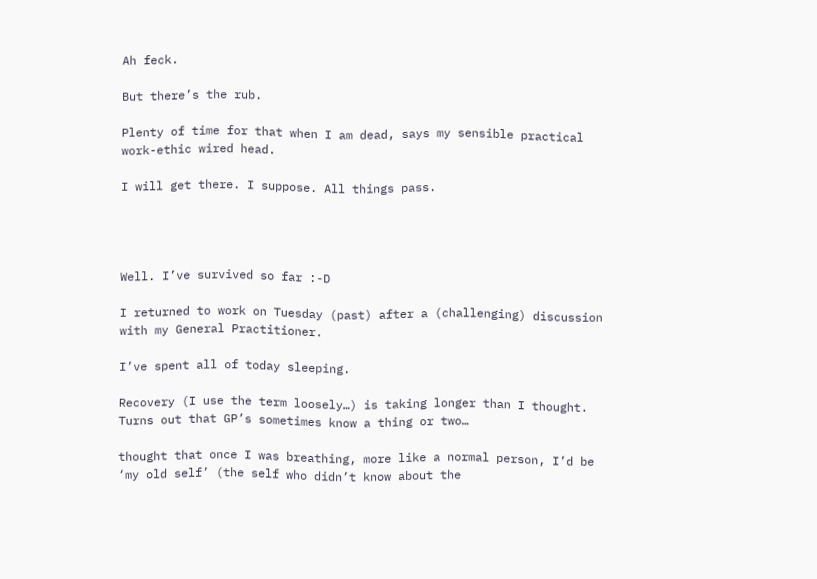Ah feck.

But there’s the rub.

Plenty of time for that when I am dead, says my sensible practical work-ethic wired head.

I will get there. I suppose. All things pass.




Well. I’ve survived so far :-D

I returned to work on Tuesday (past) after a (challenging) discussion with my General Practitioner.

I’ve spent all of today sleeping.

Recovery (I use the term loosely…) is taking longer than I thought. Turns out that GP’s sometimes know a thing or two…

thought that once I was breathing, more like a normal person, I’d be ‘my old self’ (the self who didn’t know about the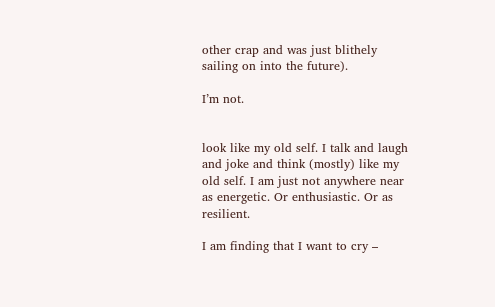other crap and was just blithely sailing on into the future).

I’m not.


look like my old self. I talk and laugh and joke and think (mostly) like my old self. I am just not anywhere near as energetic. Or enthusiastic. Or as resilient.

I am finding that I want to cry –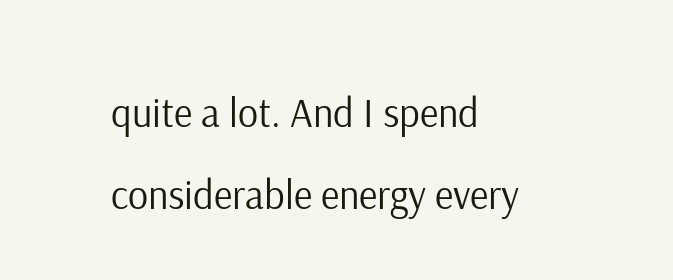quite a lot. And I spend considerable energy every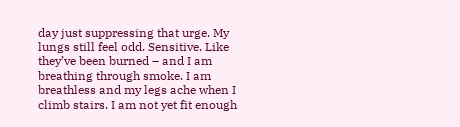day just suppressing that urge. My lungs still feel odd. Sensitive. Like they’ve been burned – and I am breathing through smoke. I am breathless and my legs ache when I climb stairs. I am not yet fit enough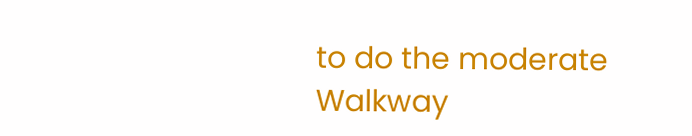to do the moderate Walkway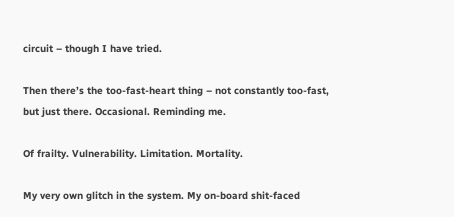circuit – though I have tried.

Then there’s the too-fast-heart thing – not constantly too-fast, but just there. Occasional. Reminding me.

Of frailty. Vulnerability. Limitation. Mortality.

My very own glitch in the system. My on-board shit-faced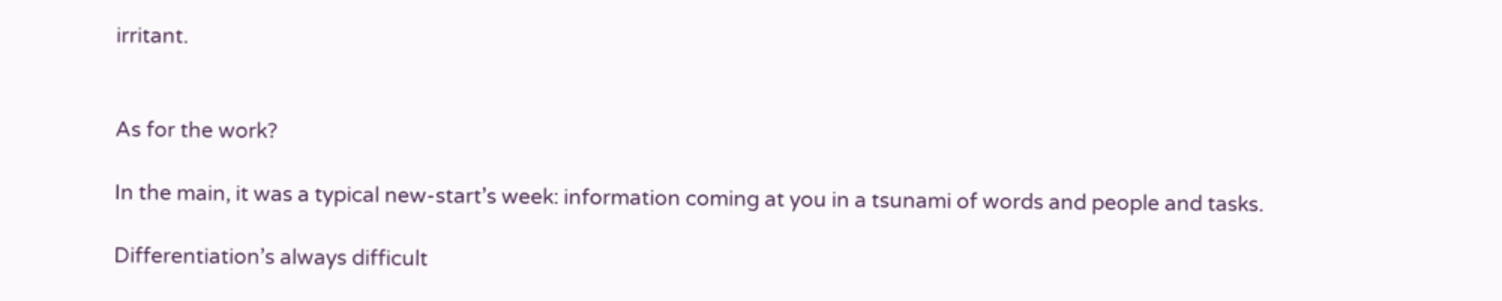irritant.


As for the work?

In the main, it was a typical new-start’s week: information coming at you in a tsunami of words and people and tasks.

Differentiation’s always difficult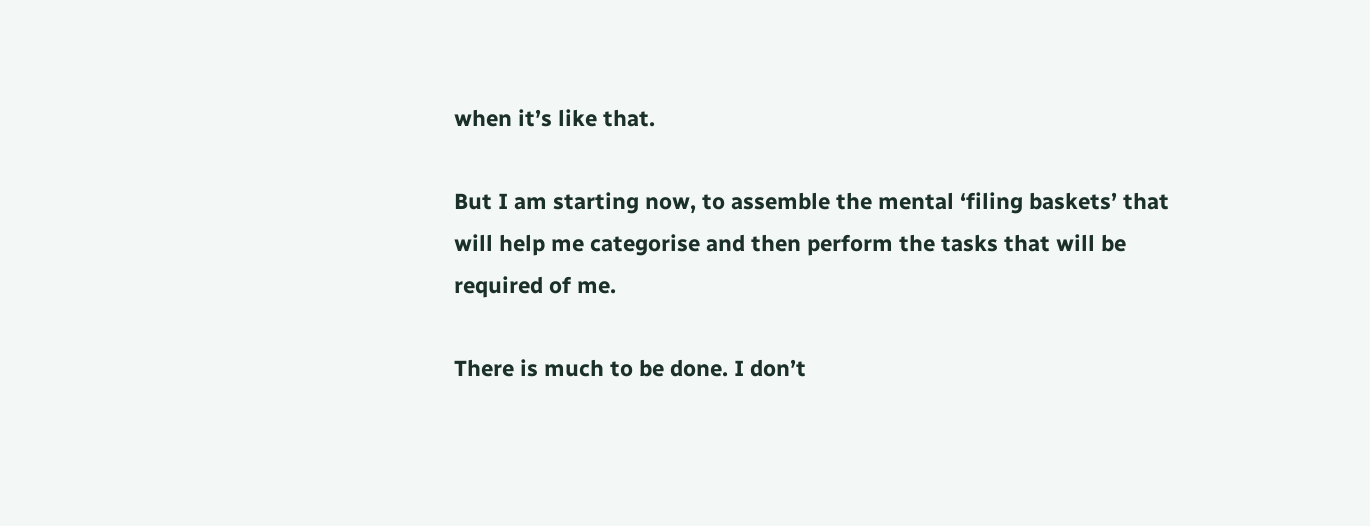when it’s like that.

But I am starting now, to assemble the mental ‘filing baskets’ that will help me categorise and then perform the tasks that will be required of me.

There is much to be done. I don’t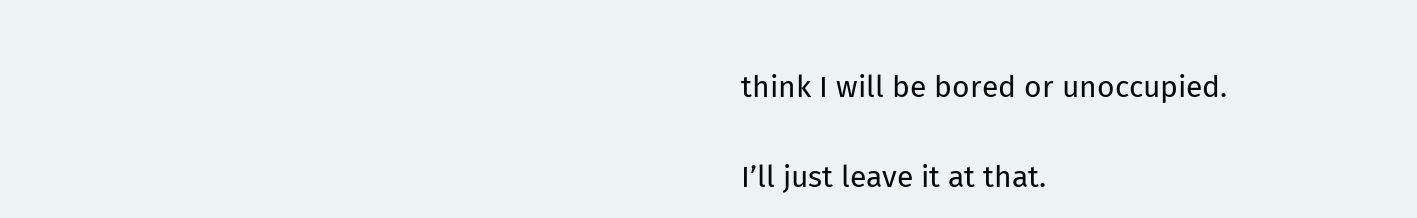think I will be bored or unoccupied.

I’ll just leave it at that.